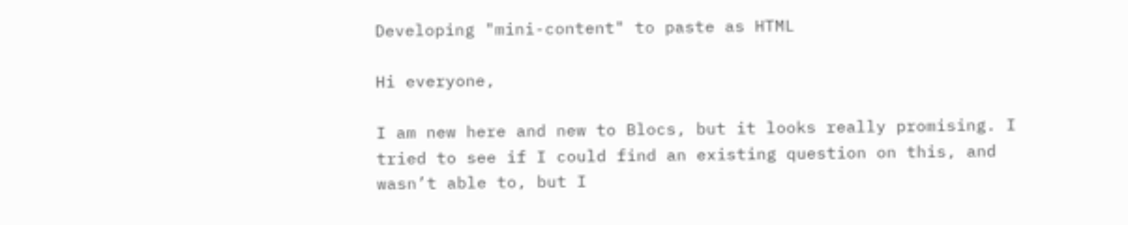Developing "mini-content" to paste as HTML

Hi everyone,

I am new here and new to Blocs, but it looks really promising. I tried to see if I could find an existing question on this, and wasn’t able to, but I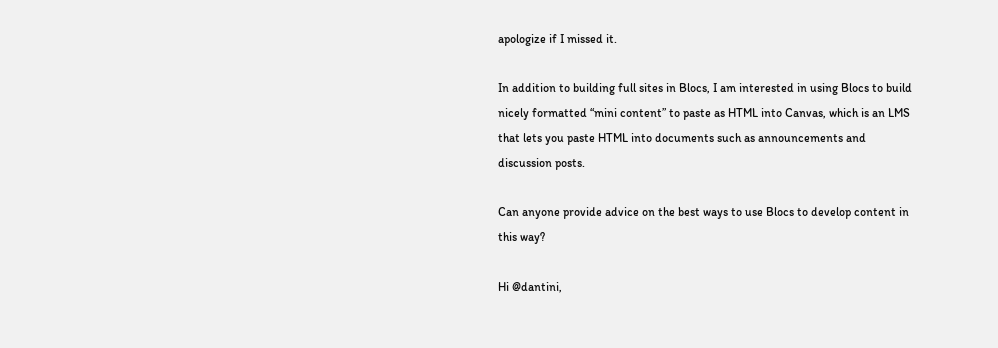apologize if I missed it.

In addition to building full sites in Blocs, I am interested in using Blocs to build nicely formatted “mini content” to paste as HTML into Canvas, which is an LMS that lets you paste HTML into documents such as announcements and discussion posts.

Can anyone provide advice on the best ways to use Blocs to develop content in this way?

Hi @dantini,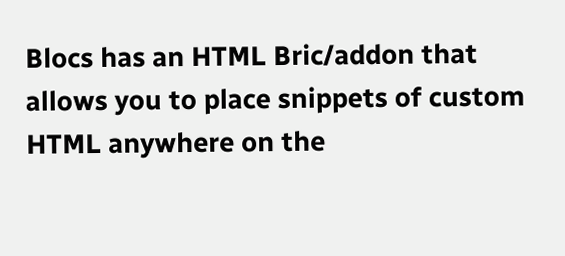Blocs has an HTML Bric/addon that allows you to place snippets of custom HTML anywhere on the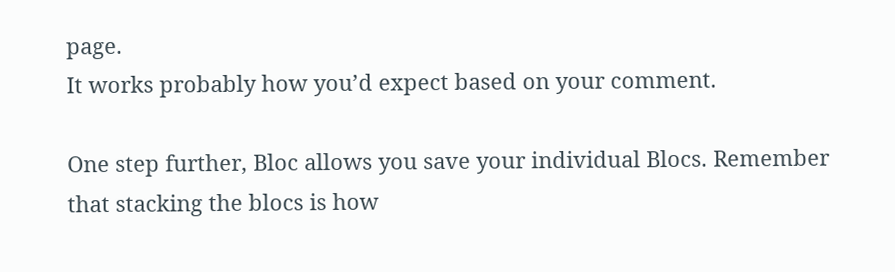page.
It works probably how you’d expect based on your comment.

One step further, Bloc allows you save your individual Blocs. Remember that stacking the blocs is how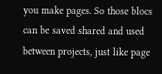you make pages. So those blocs can be saved shared and used between projects, just like page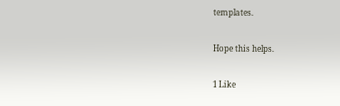templates.

Hope this helps.

1 Like